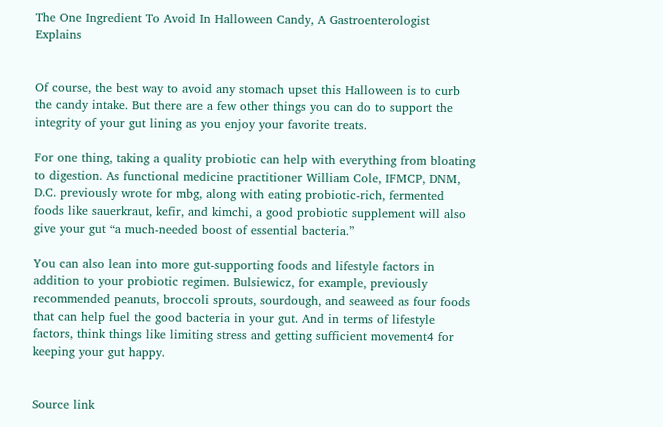The One Ingredient To Avoid In Halloween Candy, A Gastroenterologist Explains


Of course, the best way to avoid any stomach upset this Halloween is to curb the candy intake. But there are a few other things you can do to support the integrity of your gut lining as you enjoy your favorite treats.

For one thing, taking a quality probiotic can help with everything from bloating to digestion. As functional medicine practitioner William Cole, IFMCP, DNM, D.C. previously wrote for mbg, along with eating probiotic-rich, fermented foods like sauerkraut, kefir, and kimchi, a good probiotic supplement will also give your gut “a much-needed boost of essential bacteria.”

You can also lean into more gut-supporting foods and lifestyle factors in addition to your probiotic regimen. Bulsiewicz, for example, previously recommended peanuts, broccoli sprouts, sourdough, and seaweed as four foods that can help fuel the good bacteria in your gut. And in terms of lifestyle factors, think things like limiting stress and getting sufficient movement4 for keeping your gut happy.


Source link